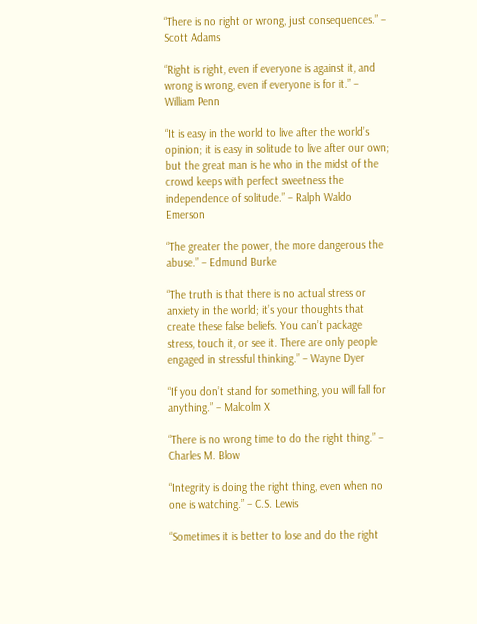“There is no right or wrong, just consequences.” – Scott Adams

“Right is right, even if everyone is against it, and wrong is wrong, even if everyone is for it.” – William Penn

“It is easy in the world to live after the world’s opinion; it is easy in solitude to live after our own; but the great man is he who in the midst of the crowd keeps with perfect sweetness the independence of solitude.” – Ralph Waldo Emerson

“The greater the power, the more dangerous the abuse.” – Edmund Burke

“The truth is that there is no actual stress or anxiety in the world; it’s your thoughts that create these false beliefs. You can’t package stress, touch it, or see it. There are only people engaged in stressful thinking.” – Wayne Dyer

“If you don’t stand for something, you will fall for anything.” – Malcolm X

“There is no wrong time to do the right thing.” – Charles M. Blow

“Integrity is doing the right thing, even when no one is watching.” – C.S. Lewis

“Sometimes it is better to lose and do the right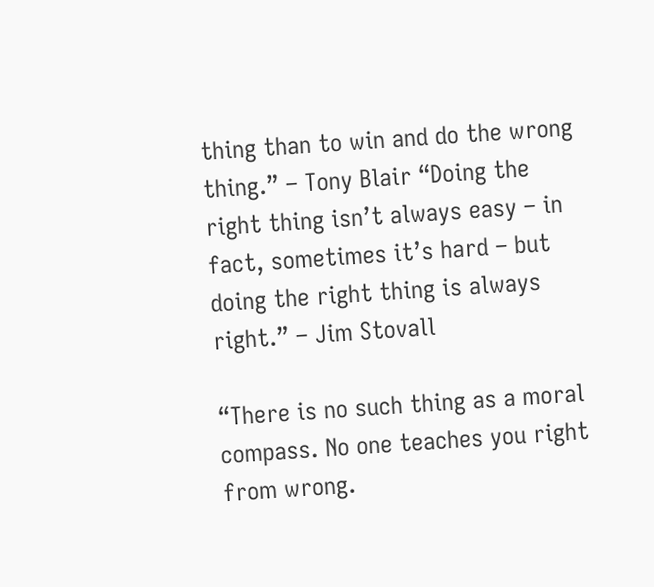thing than to win and do the wrong thing.” – Tony Blair “Doing the right thing isn’t always easy – in fact, sometimes it’s hard – but doing the right thing is always right.” – Jim Stovall

“There is no such thing as a moral compass. No one teaches you right from wrong.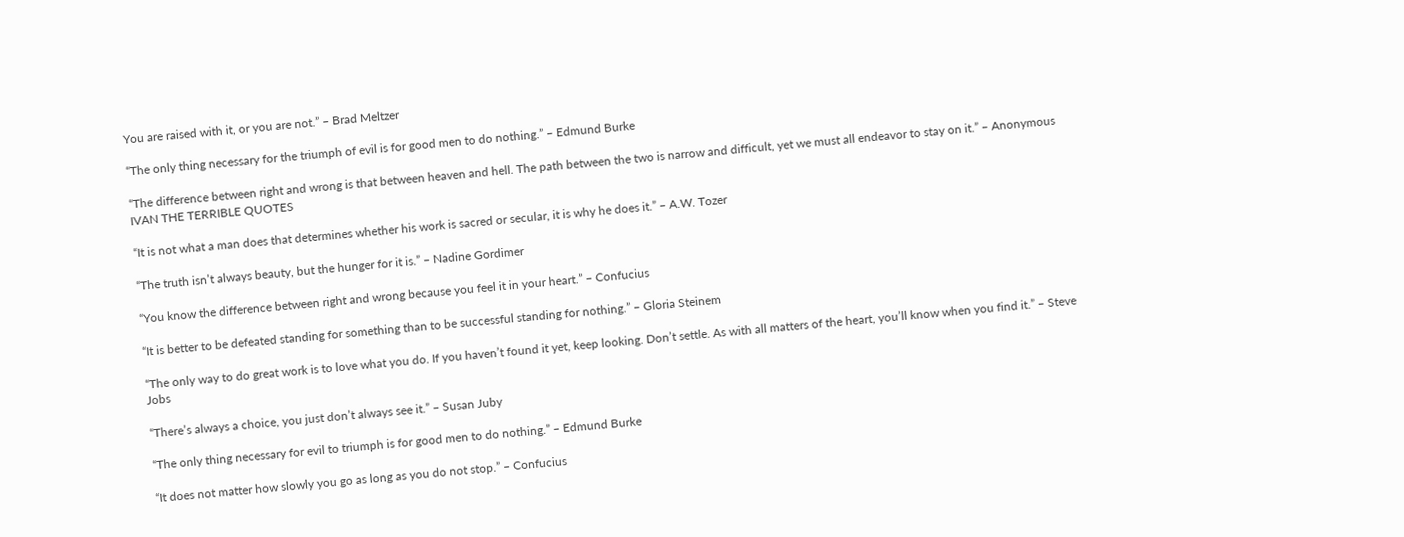You are raised with it, or you are not.” – Brad Meltzer

“The only thing necessary for the triumph of evil is for good men to do nothing.” – Edmund Burke

“The difference between right and wrong is that between heaven and hell. The path between the two is narrow and difficult, yet we must all endeavor to stay on it.” – Anonymous IVAN THE TERRIBLE QUOTES

“It is not what a man does that determines whether his work is sacred or secular, it is why he does it.” – A.W. Tozer

“The truth isn’t always beauty, but the hunger for it is.” – Nadine Gordimer

“You know the difference between right and wrong because you feel it in your heart.” – Confucius

“It is better to be defeated standing for something than to be successful standing for nothing.” – Gloria Steinem

“The only way to do great work is to love what you do. If you haven’t found it yet, keep looking. Don’t settle. As with all matters of the heart, you’ll know when you find it.” – Steve Jobs

“There’s always a choice, you just don’t always see it.” – Susan Juby

“The only thing necessary for evil to triumph is for good men to do nothing.” – Edmund Burke

“It does not matter how slowly you go as long as you do not stop.” – Confucius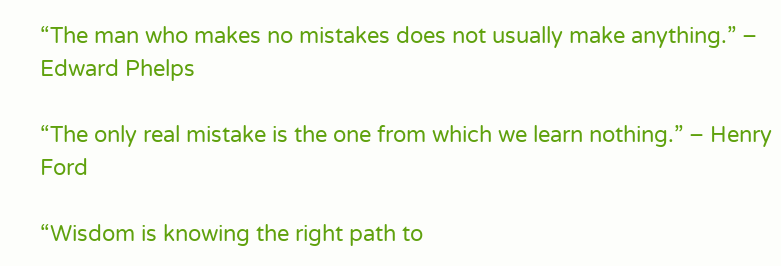“The man who makes no mistakes does not usually make anything.” – Edward Phelps

“The only real mistake is the one from which we learn nothing.” – Henry Ford

“Wisdom is knowing the right path to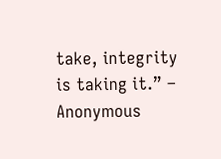take, integrity is taking it.” – Anonymous